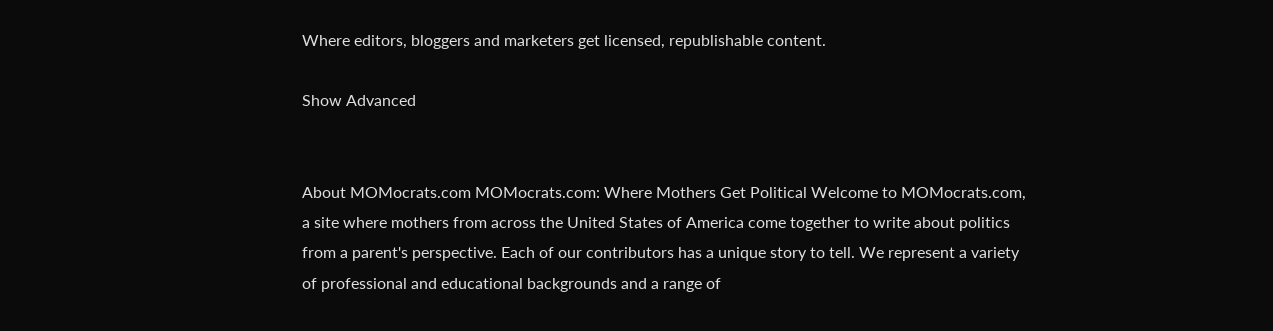Where editors, bloggers and marketers get licensed, republishable content.

Show Advanced


About MOMocrats.com MOMocrats.com: Where Mothers Get Political Welcome to MOMocrats.com, a site where mothers from across the United States of America come together to write about politics from a parent's perspective. Each of our contributors has a unique story to tell. We represent a variety of professional and educational backgrounds and a range of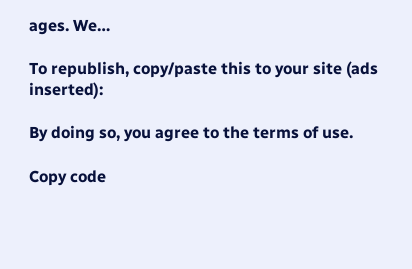ages. We…

To republish, copy/paste this to your site (ads inserted):

By doing so, you agree to the terms of use.

Copy code